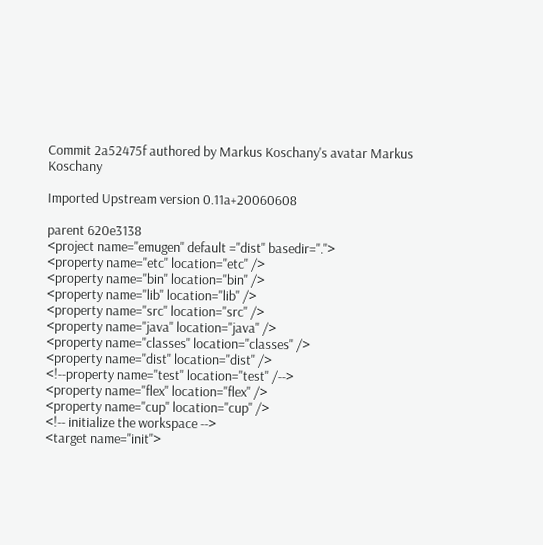Commit 2a52475f authored by Markus Koschany's avatar Markus Koschany

Imported Upstream version 0.11a+20060608

parent 620e3138
<project name="emugen" default ="dist" basedir=".">
<property name="etc" location="etc" />
<property name="bin" location="bin" />
<property name="lib" location="lib" />
<property name="src" location="src" />
<property name="java" location="java" />
<property name="classes" location="classes" />
<property name="dist" location="dist" />
<!--property name="test" location="test" /-->
<property name="flex" location="flex" />
<property name="cup" location="cup" />
<!-- initialize the workspace -->
<target name="init">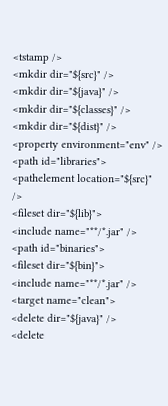<tstamp />
<mkdir dir="${src}" />
<mkdir dir="${java}" />
<mkdir dir="${classes}" />
<mkdir dir="${dist}" />
<property environment="env" />
<path id="libraries">
<pathelement location="${src}" />
<fileset dir="${lib}">
<include name="**/*.jar" />
<path id="binaries">
<fileset dir="${bin}">
<include name="**/*.jar" />
<target name="clean">
<delete dir="${java}" />
<delete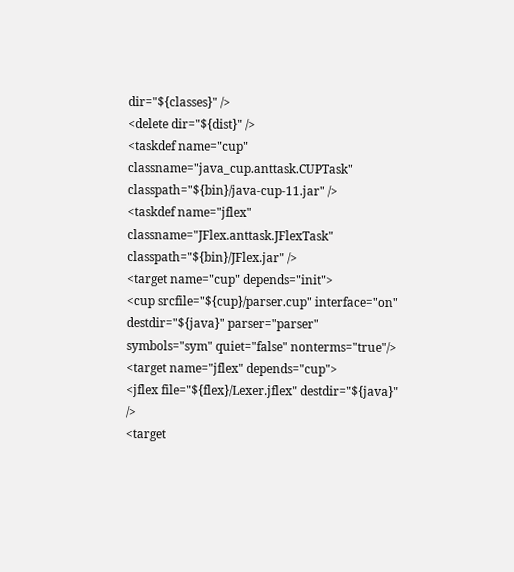dir="${classes}" />
<delete dir="${dist}" />
<taskdef name="cup" classname="java_cup.anttask.CUPTask" classpath="${bin}/java-cup-11.jar" />
<taskdef name="jflex" classname="JFlex.anttask.JFlexTask" classpath="${bin}/JFlex.jar" />
<target name="cup" depends="init">
<cup srcfile="${cup}/parser.cup" interface="on" destdir="${java}" parser="parser" symbols="sym" quiet="false" nonterms="true"/>
<target name="jflex" depends="cup">
<jflex file="${flex}/Lexer.jflex" destdir="${java}" />
<target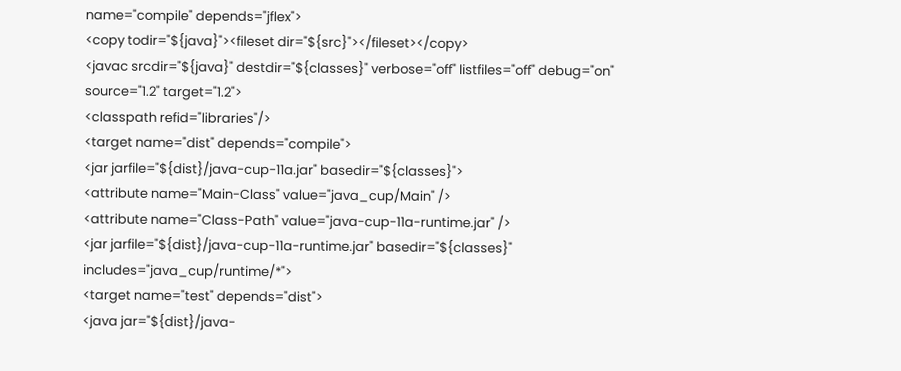name="compile" depends="jflex">
<copy todir="${java}"><fileset dir="${src}"></fileset></copy>
<javac srcdir="${java}" destdir="${classes}" verbose="off" listfiles="off" debug="on" source="1.2" target="1.2">
<classpath refid="libraries"/>
<target name="dist" depends="compile">
<jar jarfile="${dist}/java-cup-11a.jar" basedir="${classes}">
<attribute name="Main-Class" value="java_cup/Main" />
<attribute name="Class-Path" value="java-cup-11a-runtime.jar" />
<jar jarfile="${dist}/java-cup-11a-runtime.jar" basedir="${classes}" includes="java_cup/runtime/*">
<target name="test" depends="dist">
<java jar="${dist}/java-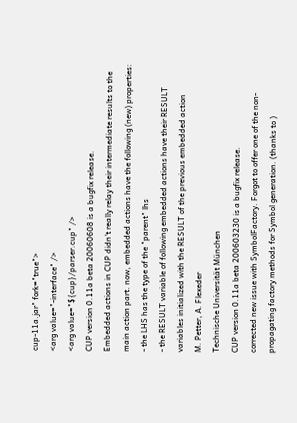cup-11a.jar" fork="true">
<arg value="-interface" />
<arg value="${cup}/parser.cup" />
CUP version 0.11a beta 20060608 is a bugfix release.
Embedded actions in CUP didn't really relay their intermediate results to the
main action part. now, embedded actions have the following (new) properties:
- the LHS has the type of the "parent" lhs
- the RESULT variable of following embedded actions have their RESULT
variables initialized with the RESULT of the previous embedded action
M. Petter, A. Flexeder
Technische Universität München
CUP version 0.11a beta 200603230 is a bugfix release.
corrected new issue with SymbolFactory. Forgot to offer one of the non-
propagating factory methods for Symbol generation. (thanks to )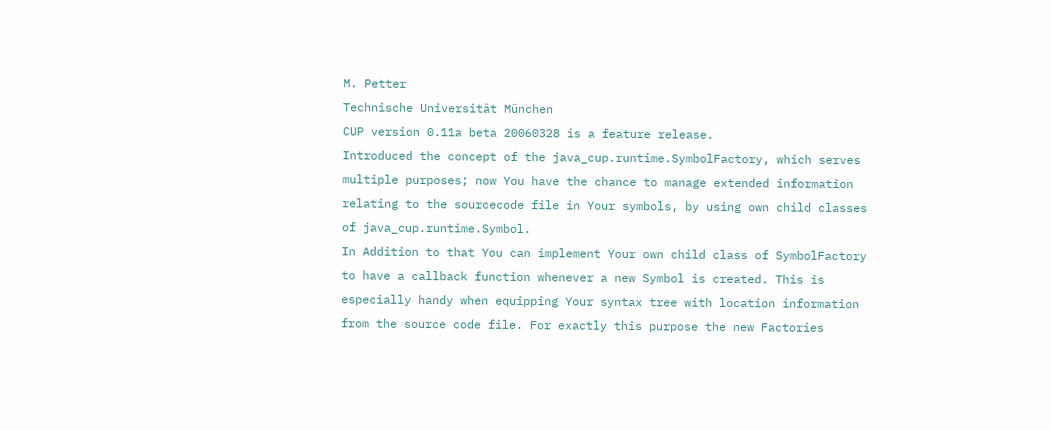M. Petter
Technische Universität München
CUP version 0.11a beta 20060328 is a feature release.
Introduced the concept of the java_cup.runtime.SymbolFactory, which serves
multiple purposes; now You have the chance to manage extended information
relating to the sourcecode file in Your symbols, by using own child classes
of java_cup.runtime.Symbol.
In Addition to that You can implement Your own child class of SymbolFactory
to have a callback function whenever a new Symbol is created. This is
especially handy when equipping Your syntax tree with location information
from the source code file. For exactly this purpose the new Factories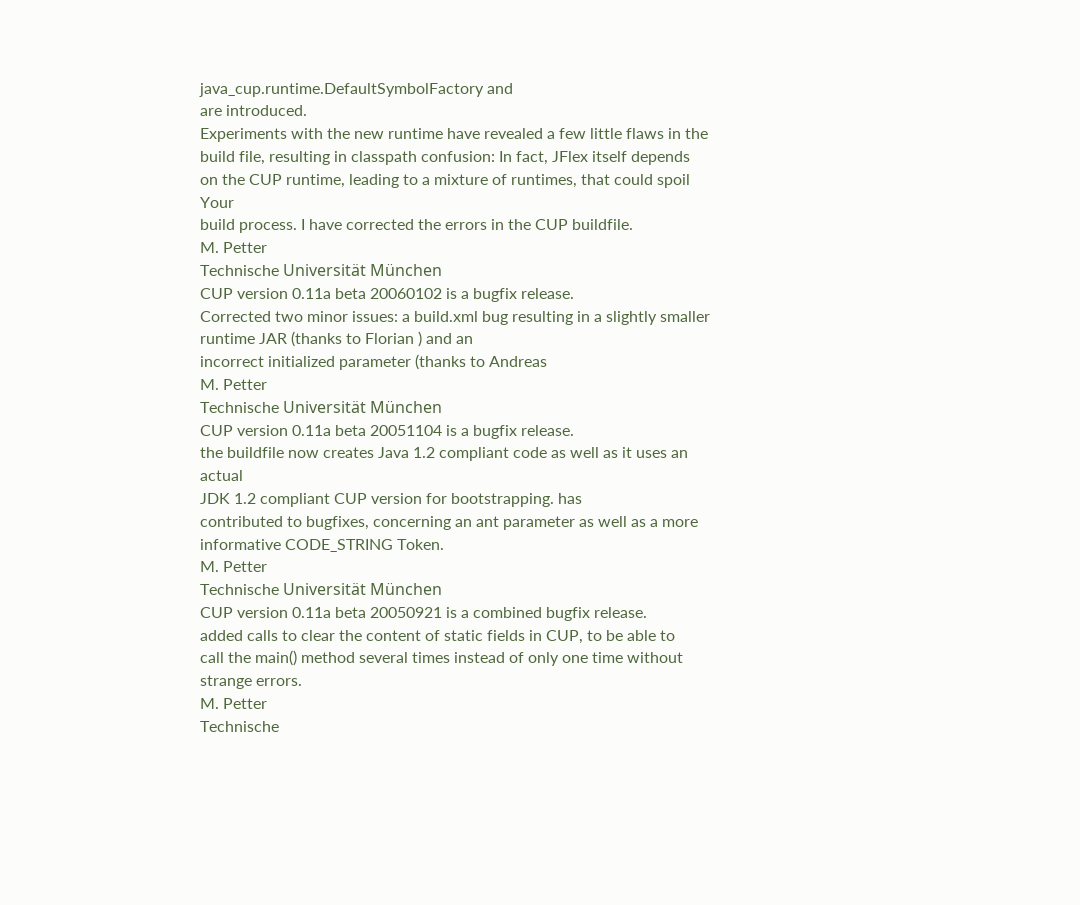java_cup.runtime.DefaultSymbolFactory and
are introduced.
Experiments with the new runtime have revealed a few little flaws in the
build file, resulting in classpath confusion: In fact, JFlex itself depends
on the CUP runtime, leading to a mixture of runtimes, that could spoil Your
build process. I have corrected the errors in the CUP buildfile.
M. Petter
Technische Universität München
CUP version 0.11a beta 20060102 is a bugfix release.
Corrected two minor issues: a build.xml bug resulting in a slightly smaller
runtime JAR (thanks to Florian ) and an
incorrect initialized parameter (thanks to Andreas
M. Petter
Technische Universität München
CUP version 0.11a beta 20051104 is a bugfix release.
the buildfile now creates Java 1.2 compliant code as well as it uses an actual
JDK 1.2 compliant CUP version for bootstrapping. has
contributed to bugfixes, concerning an ant parameter as well as a more
informative CODE_STRING Token.
M. Petter
Technische Universität München
CUP version 0.11a beta 20050921 is a combined bugfix release.
added calls to clear the content of static fields in CUP, to be able to
call the main() method several times instead of only one time without
strange errors.
M. Petter
Technische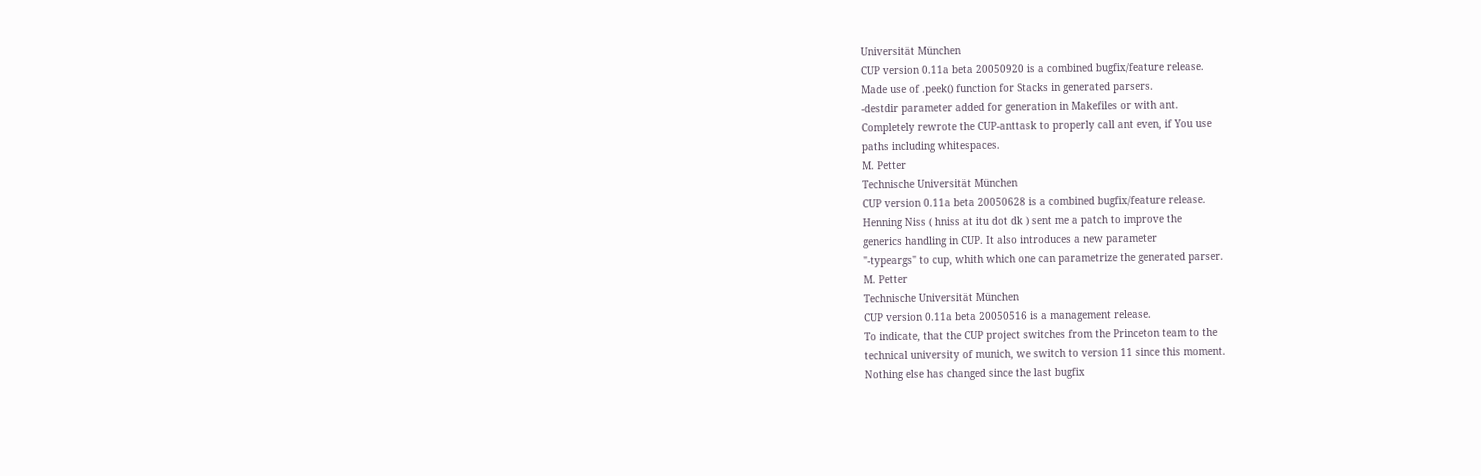Universität München
CUP version 0.11a beta 20050920 is a combined bugfix/feature release.
Made use of .peek() function for Stacks in generated parsers.
-destdir parameter added for generation in Makefiles or with ant.
Completely rewrote the CUP-anttask to properly call ant even, if You use
paths including whitespaces.
M. Petter
Technische Universität München
CUP version 0.11a beta 20050628 is a combined bugfix/feature release.
Henning Niss ( hniss at itu dot dk ) sent me a patch to improve the
generics handling in CUP. It also introduces a new parameter
"-typeargs" to cup, whith which one can parametrize the generated parser.
M. Petter
Technische Universität München
CUP version 0.11a beta 20050516 is a management release.
To indicate, that the CUP project switches from the Princeton team to the
technical university of munich, we switch to version 11 since this moment.
Nothing else has changed since the last bugfix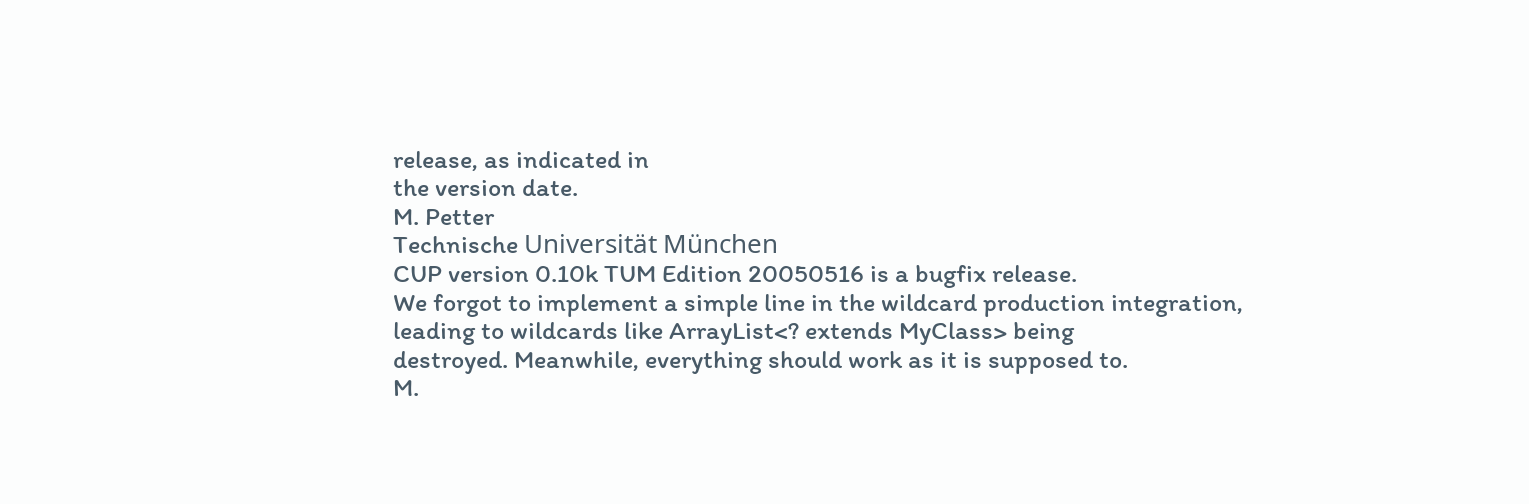release, as indicated in
the version date.
M. Petter
Technische Universität München
CUP version 0.10k TUM Edition 20050516 is a bugfix release.
We forgot to implement a simple line in the wildcard production integration,
leading to wildcards like ArrayList<? extends MyClass> being
destroyed. Meanwhile, everything should work as it is supposed to.
M.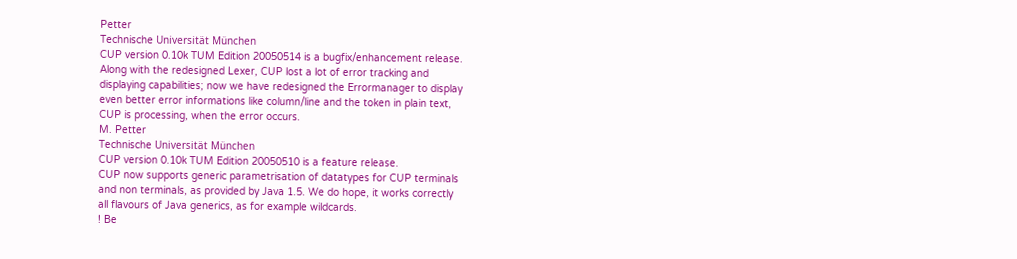Petter
Technische Universität München
CUP version 0.10k TUM Edition 20050514 is a bugfix/enhancement release.
Along with the redesigned Lexer, CUP lost a lot of error tracking and
displaying capabilities; now we have redesigned the Errormanager to display
even better error informations like column/line and the token in plain text,
CUP is processing, when the error occurs.
M. Petter
Technische Universität München
CUP version 0.10k TUM Edition 20050510 is a feature release.
CUP now supports generic parametrisation of datatypes for CUP terminals
and non terminals, as provided by Java 1.5. We do hope, it works correctly
all flavours of Java generics, as for example wildcards.
! Be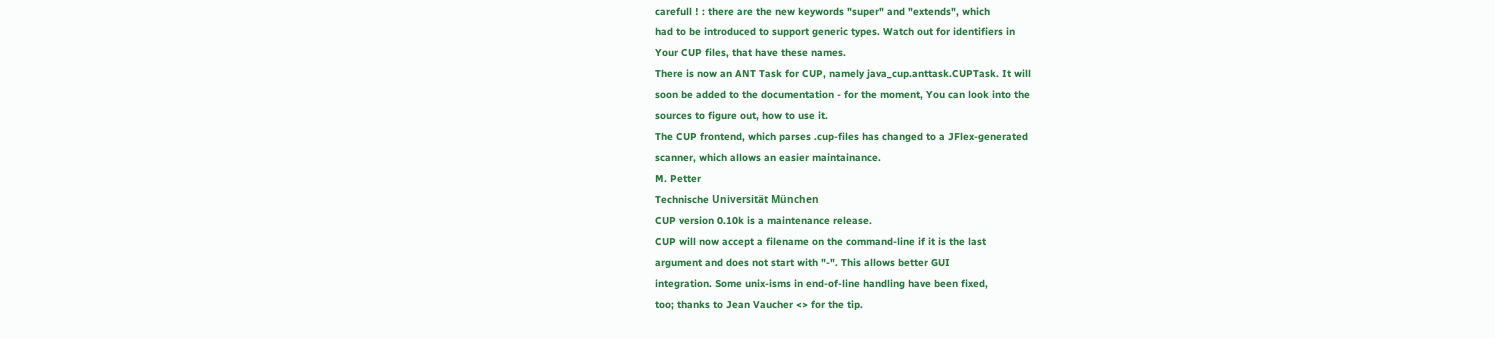carefull ! : there are the new keywords "super" and "extends", which
had to be introduced to support generic types. Watch out for identifiers in
Your CUP files, that have these names.
There is now an ANT Task for CUP, namely java_cup.anttask.CUPTask. It will
soon be added to the documentation - for the moment, You can look into the
sources to figure out, how to use it.
The CUP frontend, which parses .cup-files has changed to a JFlex-generated
scanner, which allows an easier maintainance.
M. Petter
Technische Universität München
CUP version 0.10k is a maintenance release.
CUP will now accept a filename on the command-line if it is the last
argument and does not start with "-". This allows better GUI
integration. Some unix-isms in end-of-line handling have been fixed,
too; thanks to Jean Vaucher <> for the tip.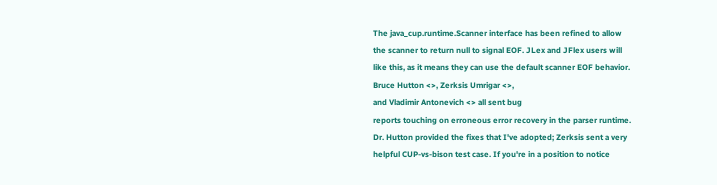The java_cup.runtime.Scanner interface has been refined to allow
the scanner to return null to signal EOF. JLex and JFlex users will
like this, as it means they can use the default scanner EOF behavior.
Bruce Hutton <>, Zerksis Umrigar <>,
and Vladimir Antonevich <> all sent bug
reports touching on erroneous error recovery in the parser runtime.
Dr. Hutton provided the fixes that I've adopted; Zerksis sent a very
helpful CUP-vs-bison test case. If you're in a position to notice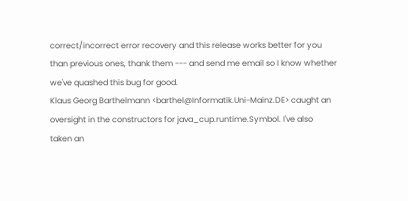correct/incorrect error recovery and this release works better for you
than previous ones, thank them --- and send me email so I know whether
we've quashed this bug for good.
Klaus Georg Barthelmann <barthel@Informatik.Uni-Mainz.DE> caught an
oversight in the constructors for java_cup.runtime.Symbol. I've also
taken an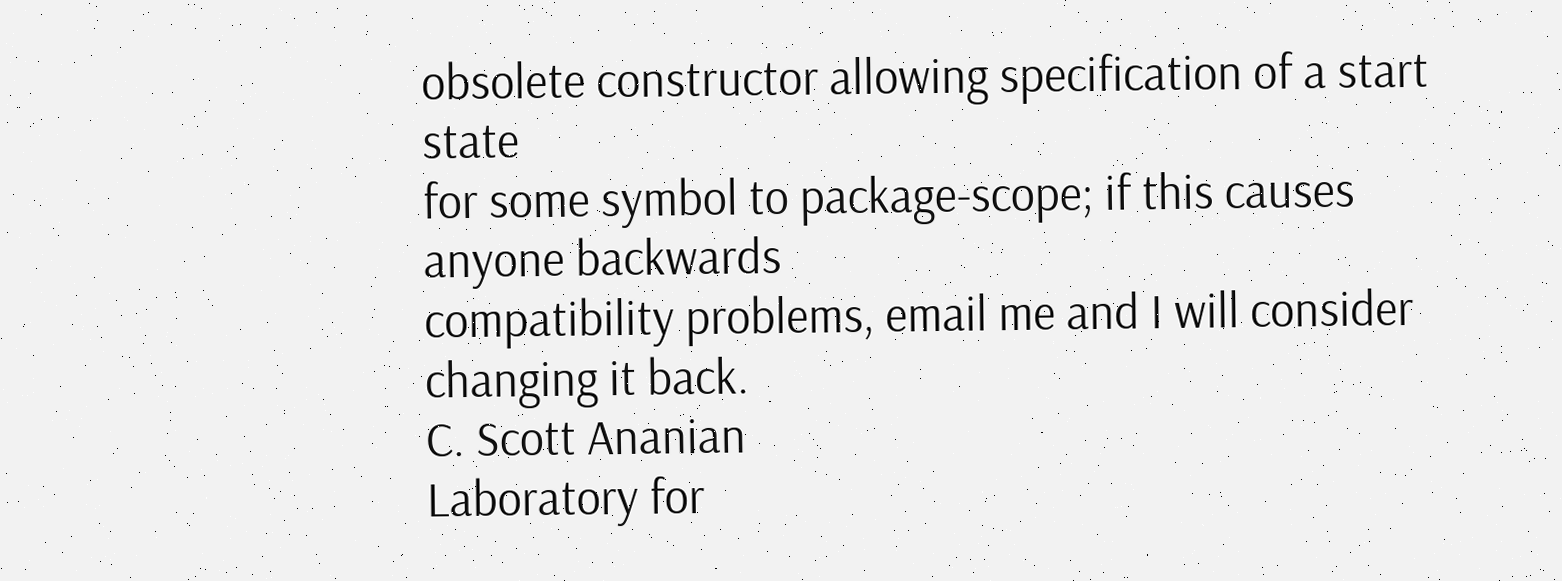obsolete constructor allowing specification of a start state
for some symbol to package-scope; if this causes anyone backwards
compatibility problems, email me and I will consider changing it back.
C. Scott Ananian
Laboratory for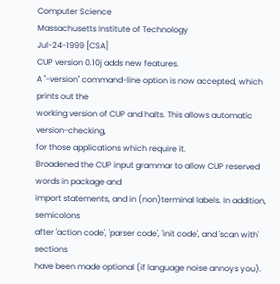Computer Science
Massachusetts Institute of Technology
Jul-24-1999 [CSA]
CUP version 0.10j adds new features.
A "-version" command-line option is now accepted, which prints out the
working version of CUP and halts. This allows automatic version-checking,
for those applications which require it.
Broadened the CUP input grammar to allow CUP reserved words in package and
import statements, and in (non)terminal labels. In addition, semicolons
after 'action code', 'parser code', 'init code', and 'scan with' sections
have been made optional (if language noise annoys you).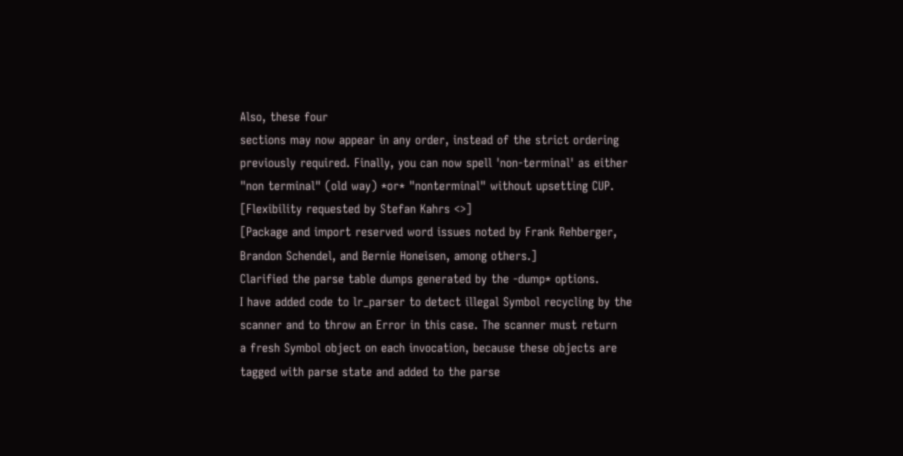Also, these four
sections may now appear in any order, instead of the strict ordering
previously required. Finally, you can now spell 'non-terminal' as either
"non terminal" (old way) *or* "nonterminal" without upsetting CUP.
[Flexibility requested by Stefan Kahrs <>]
[Package and import reserved word issues noted by Frank Rehberger,
Brandon Schendel, and Bernie Honeisen, among others.]
Clarified the parse table dumps generated by the -dump* options.
I have added code to lr_parser to detect illegal Symbol recycling by the
scanner and to throw an Error in this case. The scanner must return
a fresh Symbol object on each invocation, because these objects are
tagged with parse state and added to the parse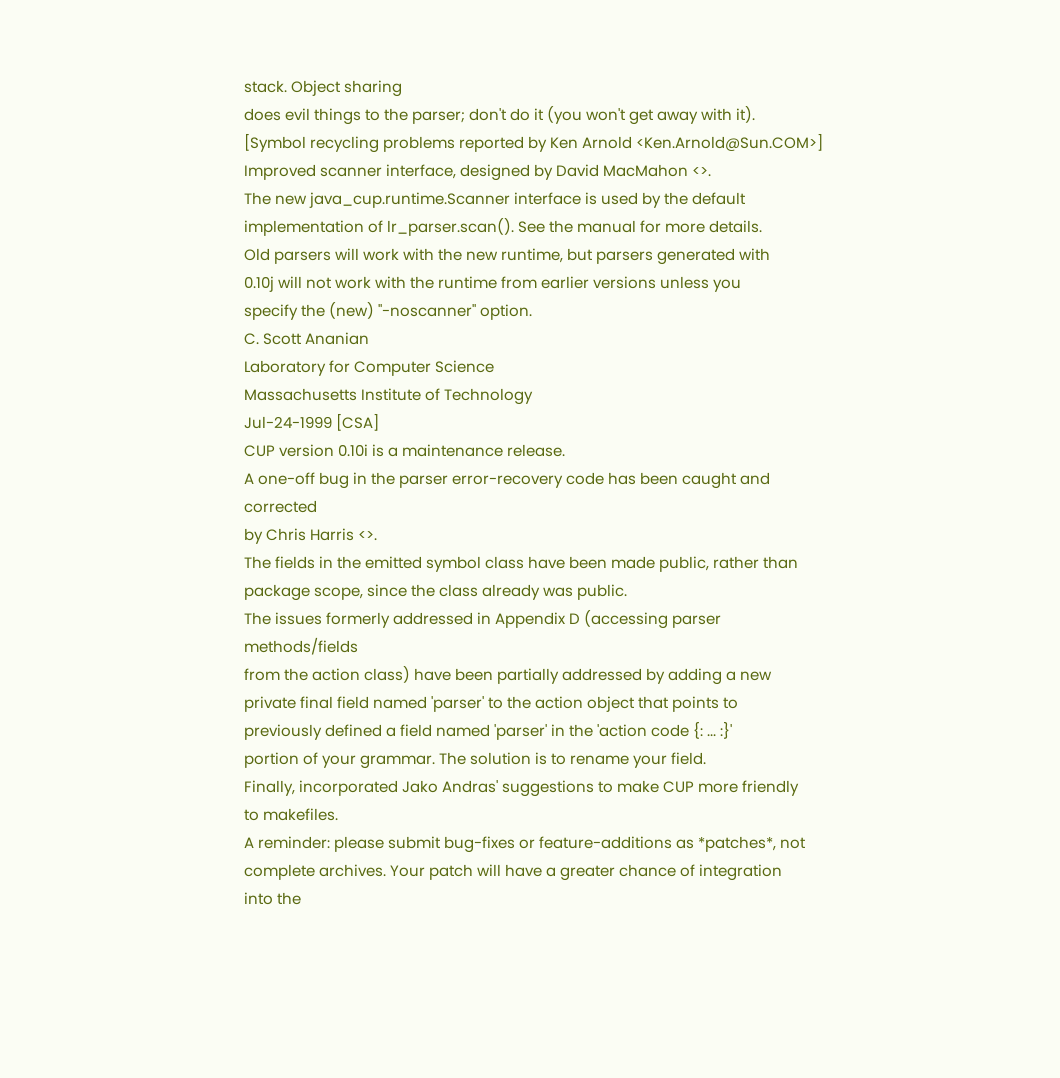stack. Object sharing
does evil things to the parser; don't do it (you won't get away with it).
[Symbol recycling problems reported by Ken Arnold <Ken.Arnold@Sun.COM>]
Improved scanner interface, designed by David MacMahon <>.
The new java_cup.runtime.Scanner interface is used by the default
implementation of lr_parser.scan(). See the manual for more details.
Old parsers will work with the new runtime, but parsers generated with
0.10j will not work with the runtime from earlier versions unless you
specify the (new) "-noscanner" option.
C. Scott Ananian
Laboratory for Computer Science
Massachusetts Institute of Technology
Jul-24-1999 [CSA]
CUP version 0.10i is a maintenance release.
A one-off bug in the parser error-recovery code has been caught and corrected
by Chris Harris <>.
The fields in the emitted symbol class have been made public, rather than
package scope, since the class already was public.
The issues formerly addressed in Appendix D (accessing parser methods/fields
from the action class) have been partially addressed by adding a new
private final field named 'parser' to the action object that points to
previously defined a field named 'parser' in the 'action code {: ... :}'
portion of your grammar. The solution is to rename your field.
Finally, incorporated Jako Andras' suggestions to make CUP more friendly
to makefiles.
A reminder: please submit bug-fixes or feature-additions as *patches*, not
complete archives. Your patch will have a greater chance of integration
into the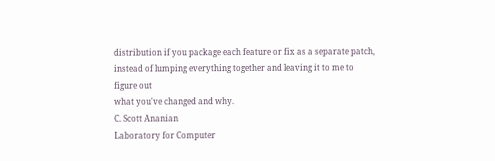distribution if you package each feature or fix as a separate patch,
instead of lumping everything together and leaving it to me to figure out
what you've changed and why.
C. Scott Ananian
Laboratory for Computer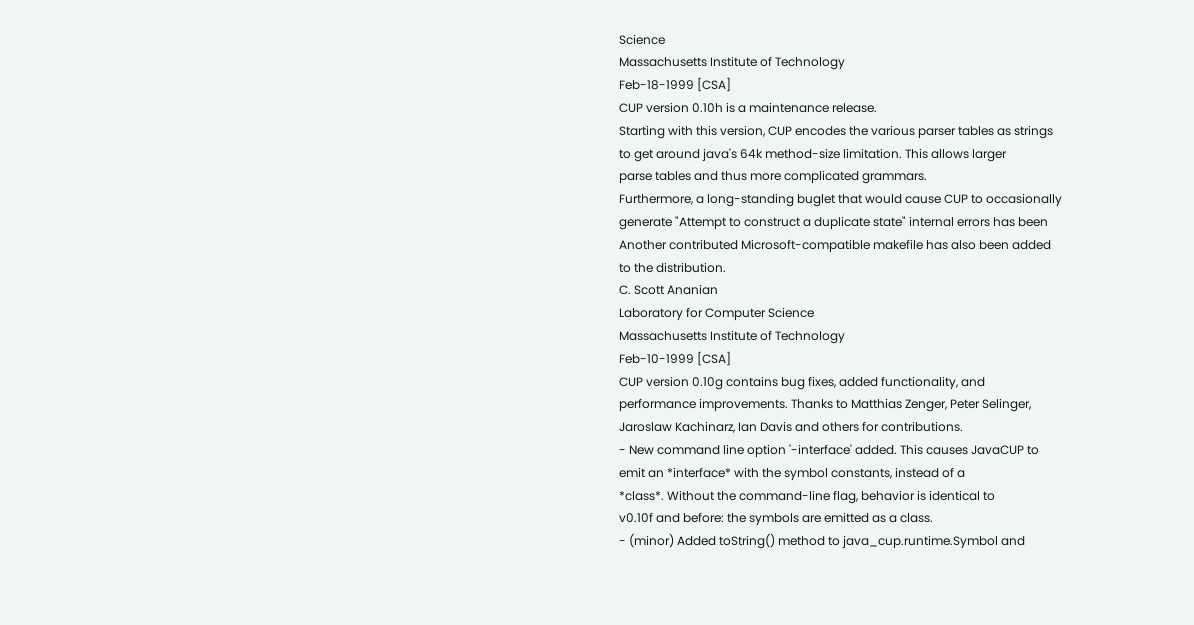Science
Massachusetts Institute of Technology
Feb-18-1999 [CSA]
CUP version 0.10h is a maintenance release.
Starting with this version, CUP encodes the various parser tables as strings
to get around java's 64k method-size limitation. This allows larger
parse tables and thus more complicated grammars.
Furthermore, a long-standing buglet that would cause CUP to occasionally
generate "Attempt to construct a duplicate state" internal errors has been
Another contributed Microsoft-compatible makefile has also been added
to the distribution.
C. Scott Ananian
Laboratory for Computer Science
Massachusetts Institute of Technology
Feb-10-1999 [CSA]
CUP version 0.10g contains bug fixes, added functionality, and
performance improvements. Thanks to Matthias Zenger, Peter Selinger,
Jaroslaw Kachinarz, Ian Davis and others for contributions.
- New command line option '-interface' added. This causes JavaCUP to
emit an *interface* with the symbol constants, instead of a
*class*. Without the command-line flag, behavior is identical to
v0.10f and before: the symbols are emitted as a class.
- (minor) Added toString() method to java_cup.runtime.Symbol and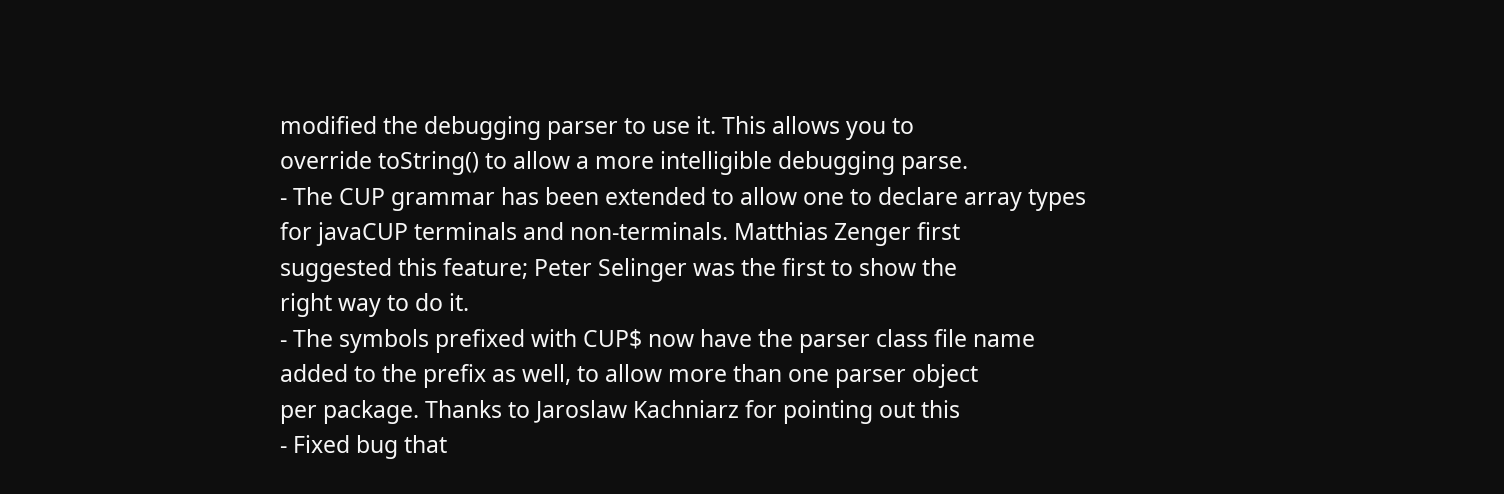modified the debugging parser to use it. This allows you to
override toString() to allow a more intelligible debugging parse.
- The CUP grammar has been extended to allow one to declare array types
for javaCUP terminals and non-terminals. Matthias Zenger first
suggested this feature; Peter Selinger was the first to show the
right way to do it.
- The symbols prefixed with CUP$ now have the parser class file name
added to the prefix as well, to allow more than one parser object
per package. Thanks to Jaroslaw Kachniarz for pointing out this
- Fixed bug that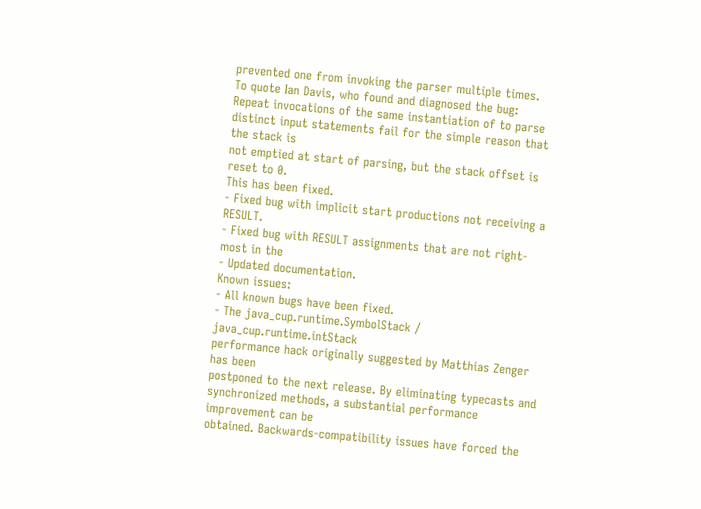prevented one from invoking the parser multiple times.
To quote Ian Davis, who found and diagnosed the bug:
Repeat invocations of the same instantiation of to parse
distinct input statements fail for the simple reason that the stack is
not emptied at start of parsing, but the stack offset is reset to 0.
This has been fixed.
- Fixed bug with implicit start productions not receiving a RESULT.
- Fixed bug with RESULT assignments that are not right-most in the
- Updated documentation.
Known issues:
- All known bugs have been fixed.
- The java_cup.runtime.SymbolStack / java_cup.runtime.intStack
performance hack originally suggested by Matthias Zenger has been
postponed to the next release. By eliminating typecasts and
synchronized methods, a substantial performance improvement can be
obtained. Backwards-compatibility issues have forced the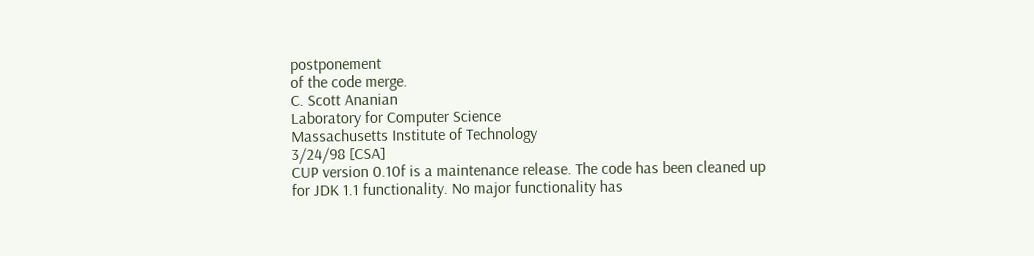postponement
of the code merge.
C. Scott Ananian
Laboratory for Computer Science
Massachusetts Institute of Technology
3/24/98 [CSA]
CUP version 0.10f is a maintenance release. The code has been cleaned up
for JDK 1.1 functionality. No major functionality has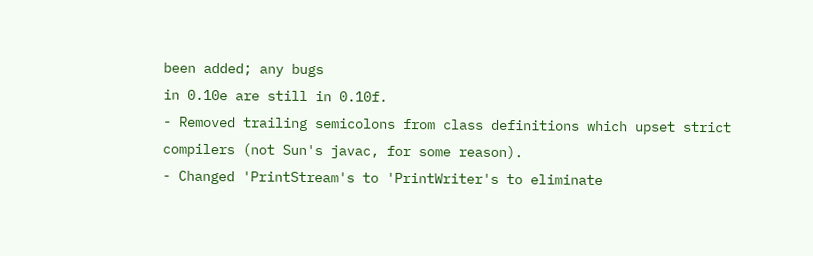been added; any bugs
in 0.10e are still in 0.10f.
- Removed trailing semicolons from class definitions which upset strict
compilers (not Sun's javac, for some reason).
- Changed 'PrintStream's to 'PrintWriter's to eliminate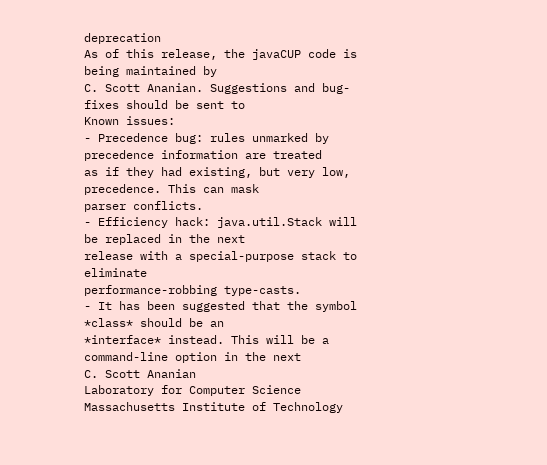deprecation
As of this release, the javaCUP code is being maintained by
C. Scott Ananian. Suggestions and bug-fixes should be sent to
Known issues:
- Precedence bug: rules unmarked by precedence information are treated
as if they had existing, but very low, precedence. This can mask
parser conflicts.
- Efficiency hack: java.util.Stack will be replaced in the next
release with a special-purpose stack to eliminate
performance-robbing type-casts.
- It has been suggested that the symbol *class* should be an
*interface* instead. This will be a command-line option in the next
C. Scott Ananian
Laboratory for Computer Science
Massachusetts Institute of Technology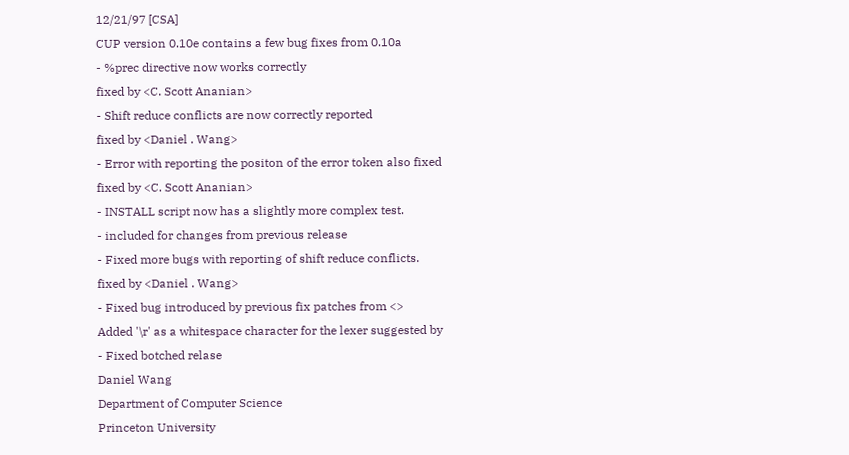12/21/97 [CSA]
CUP version 0.10e contains a few bug fixes from 0.10a
- %prec directive now works correctly
fixed by <C. Scott Ananian>
- Shift reduce conflicts are now correctly reported
fixed by <Daniel . Wang>
- Error with reporting the positon of the error token also fixed
fixed by <C. Scott Ananian>
- INSTALL script now has a slightly more complex test.
- included for changes from previous release
- Fixed more bugs with reporting of shift reduce conflicts.
fixed by <Daniel . Wang>
- Fixed bug introduced by previous fix patches from <>
Added '\r' as a whitespace character for the lexer suggested by
- Fixed botched relase
Daniel Wang
Department of Computer Science
Princeton University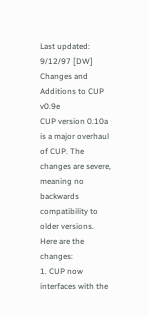Last updated: 9/12/97 [DW]
Changes and Additions to CUP v0.9e
CUP version 0.10a is a major overhaul of CUP. The changes are severe,
meaning no backwards compatibility to older versions.
Here are the changes:
1. CUP now interfaces with the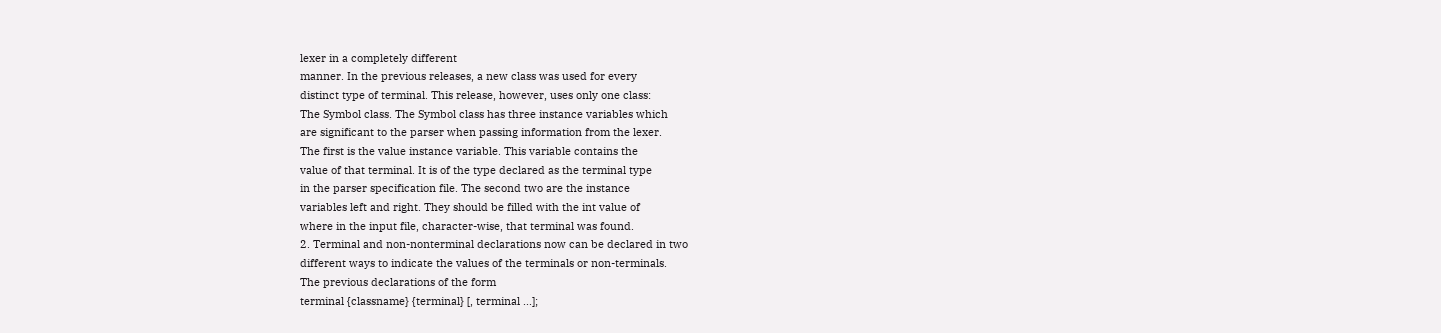lexer in a completely different
manner. In the previous releases, a new class was used for every
distinct type of terminal. This release, however, uses only one class:
The Symbol class. The Symbol class has three instance variables which
are significant to the parser when passing information from the lexer.
The first is the value instance variable. This variable contains the
value of that terminal. It is of the type declared as the terminal type
in the parser specification file. The second two are the instance
variables left and right. They should be filled with the int value of
where in the input file, character-wise, that terminal was found.
2. Terminal and non-nonterminal declarations now can be declared in two
different ways to indicate the values of the terminals or non-terminals.
The previous declarations of the form
terminal {classname} {terminal} [, terminal ...];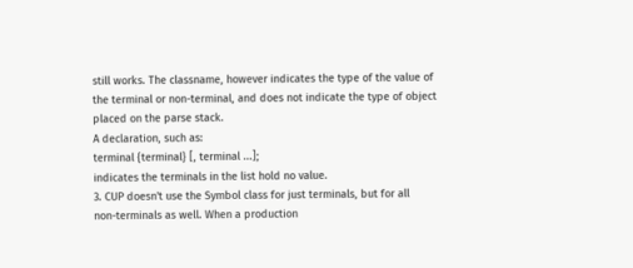still works. The classname, however indicates the type of the value of
the terminal or non-terminal, and does not indicate the type of object
placed on the parse stack.
A declaration, such as:
terminal {terminal} [, terminal ...];
indicates the terminals in the list hold no value.
3. CUP doesn't use the Symbol class for just terminals, but for all
non-terminals as well. When a production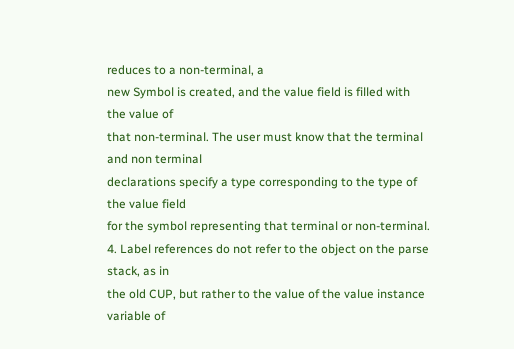reduces to a non-terminal, a
new Symbol is created, and the value field is filled with the value of
that non-terminal. The user must know that the terminal and non terminal
declarations specify a type corresponding to the type of the value field
for the symbol representing that terminal or non-terminal.
4. Label references do not refer to the object on the parse stack, as in
the old CUP, but rather to the value of the value instance variable of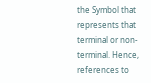the Symbol that represents that terminal or non-terminal. Hence,
references to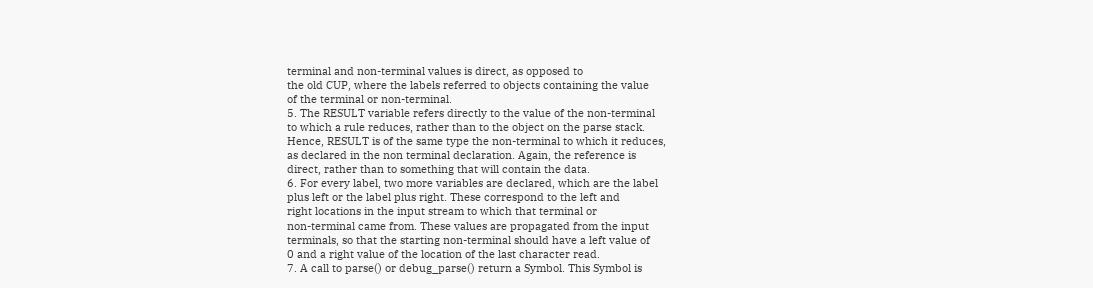terminal and non-terminal values is direct, as opposed to
the old CUP, where the labels referred to objects containing the value
of the terminal or non-terminal.
5. The RESULT variable refers directly to the value of the non-terminal
to which a rule reduces, rather than to the object on the parse stack.
Hence, RESULT is of the same type the non-terminal to which it reduces,
as declared in the non terminal declaration. Again, the reference is
direct, rather than to something that will contain the data.
6. For every label, two more variables are declared, which are the label
plus left or the label plus right. These correspond to the left and
right locations in the input stream to which that terminal or
non-terminal came from. These values are propagated from the input
terminals, so that the starting non-terminal should have a left value of
0 and a right value of the location of the last character read.
7. A call to parse() or debug_parse() return a Symbol. This Symbol is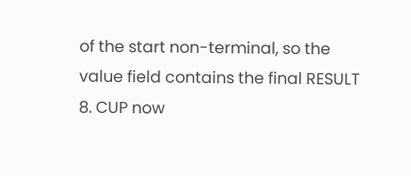of the start non-terminal, so the value field contains the final RESULT
8. CUP now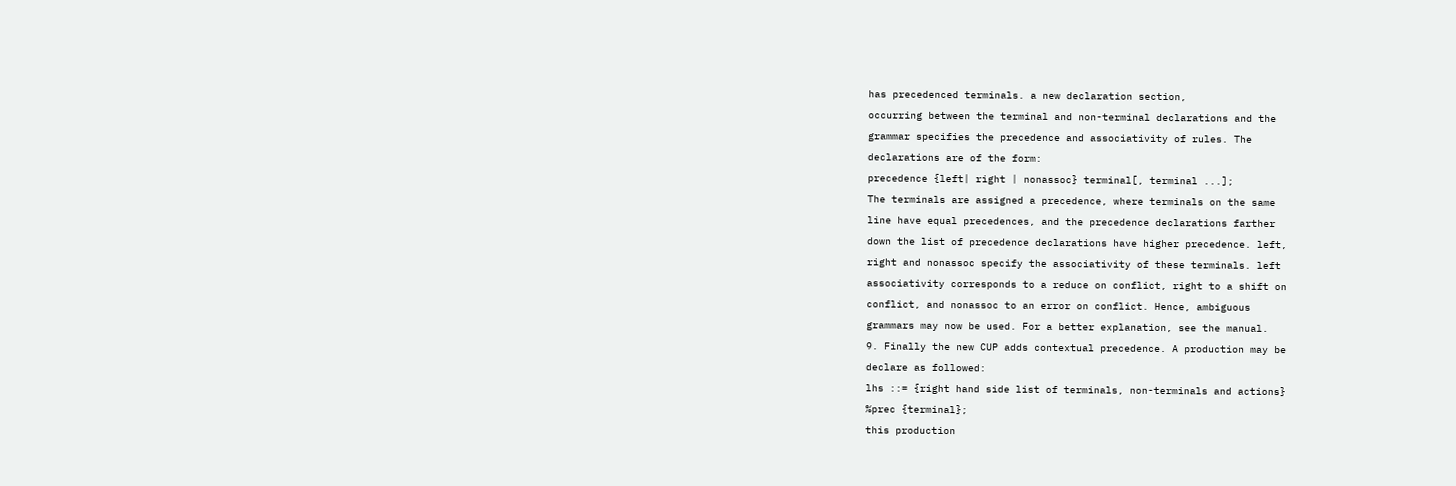has precedenced terminals. a new declaration section,
occurring between the terminal and non-terminal declarations and the
grammar specifies the precedence and associativity of rules. The
declarations are of the form:
precedence {left| right | nonassoc} terminal[, terminal ...];
The terminals are assigned a precedence, where terminals on the same
line have equal precedences, and the precedence declarations farther
down the list of precedence declarations have higher precedence. left,
right and nonassoc specify the associativity of these terminals. left
associativity corresponds to a reduce on conflict, right to a shift on
conflict, and nonassoc to an error on conflict. Hence, ambiguous
grammars may now be used. For a better explanation, see the manual.
9. Finally the new CUP adds contextual precedence. A production may be
declare as followed:
lhs ::= {right hand side list of terminals, non-terminals and actions}
%prec {terminal};
this production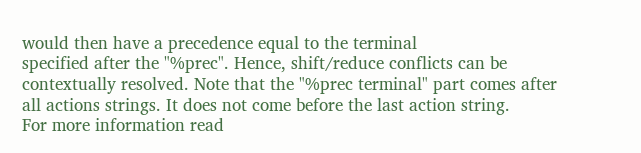would then have a precedence equal to the terminal
specified after the "%prec". Hence, shift/reduce conflicts can be
contextually resolved. Note that the "%prec terminal" part comes after
all actions strings. It does not come before the last action string.
For more information read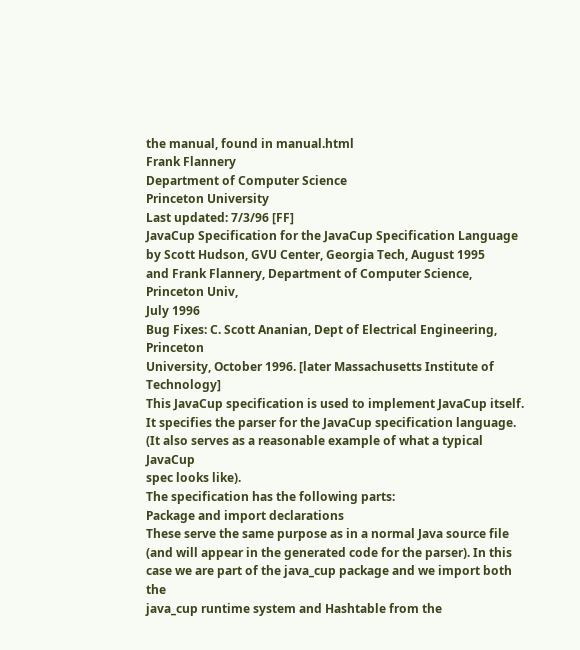the manual, found in manual.html
Frank Flannery
Department of Computer Science
Princeton University
Last updated: 7/3/96 [FF]
JavaCup Specification for the JavaCup Specification Language
by Scott Hudson, GVU Center, Georgia Tech, August 1995
and Frank Flannery, Department of Computer Science, Princeton Univ,
July 1996
Bug Fixes: C. Scott Ananian, Dept of Electrical Engineering, Princeton
University, October 1996. [later Massachusetts Institute of Technology]
This JavaCup specification is used to implement JavaCup itself.
It specifies the parser for the JavaCup specification language.
(It also serves as a reasonable example of what a typical JavaCup
spec looks like).
The specification has the following parts:
Package and import declarations
These serve the same purpose as in a normal Java source file
(and will appear in the generated code for the parser). In this
case we are part of the java_cup package and we import both the
java_cup runtime system and Hashtable from the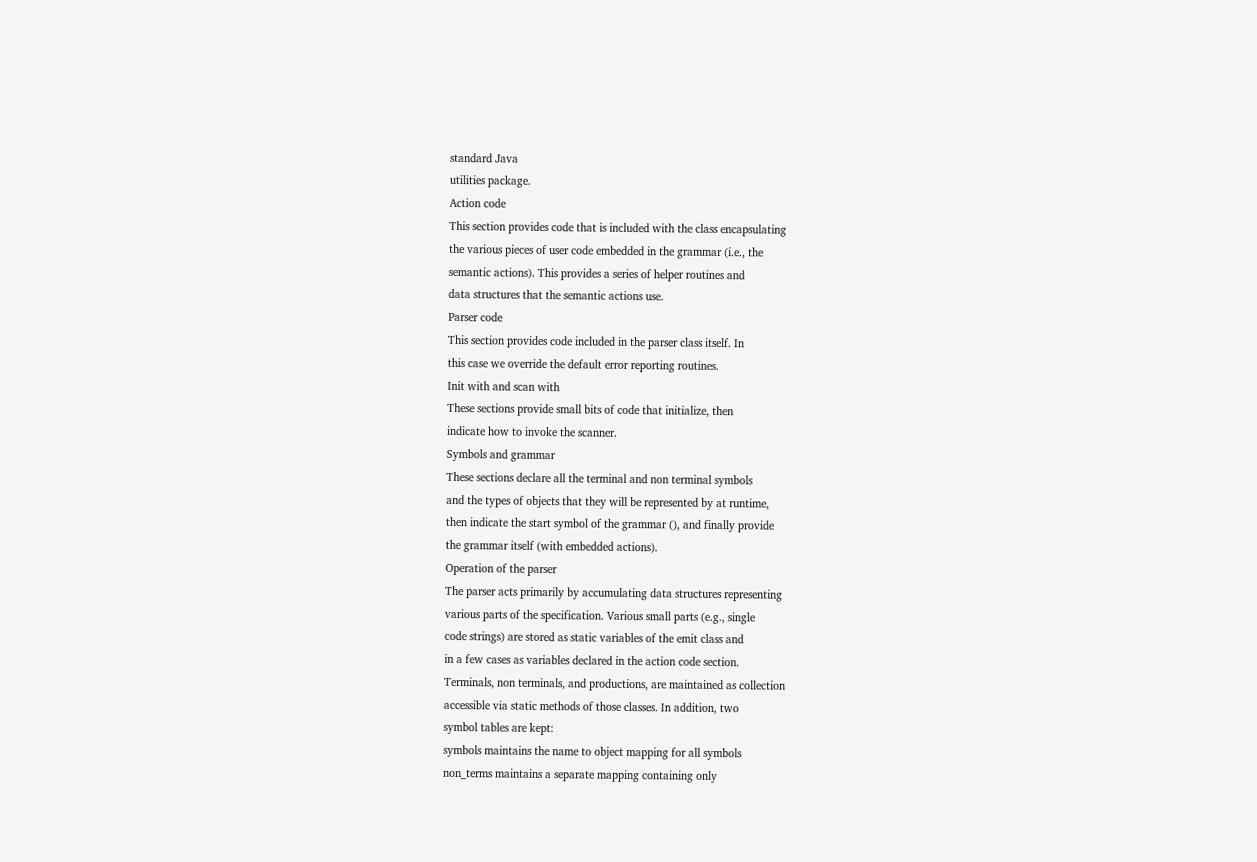standard Java
utilities package.
Action code
This section provides code that is included with the class encapsulating
the various pieces of user code embedded in the grammar (i.e., the
semantic actions). This provides a series of helper routines and
data structures that the semantic actions use.
Parser code
This section provides code included in the parser class itself. In
this case we override the default error reporting routines.
Init with and scan with
These sections provide small bits of code that initialize, then
indicate how to invoke the scanner.
Symbols and grammar
These sections declare all the terminal and non terminal symbols
and the types of objects that they will be represented by at runtime,
then indicate the start symbol of the grammar (), and finally provide
the grammar itself (with embedded actions).
Operation of the parser
The parser acts primarily by accumulating data structures representing
various parts of the specification. Various small parts (e.g., single
code strings) are stored as static variables of the emit class and
in a few cases as variables declared in the action code section.
Terminals, non terminals, and productions, are maintained as collection
accessible via static methods of those classes. In addition, two
symbol tables are kept:
symbols maintains the name to object mapping for all symbols
non_terms maintains a separate mapping containing only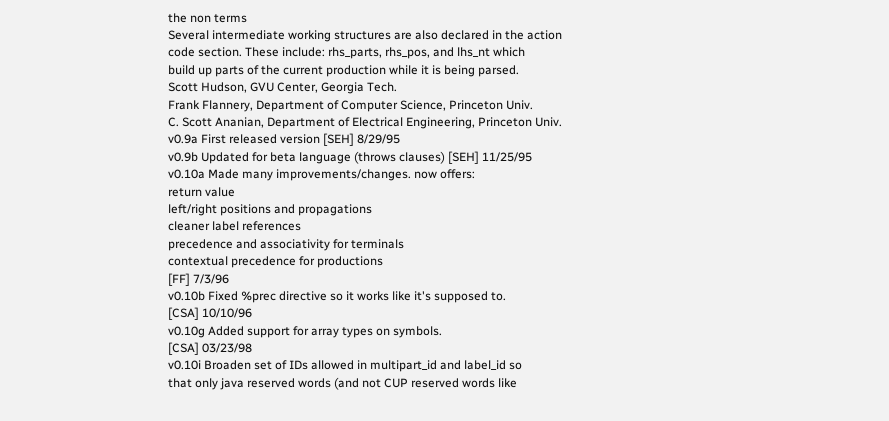the non terms
Several intermediate working structures are also declared in the action
code section. These include: rhs_parts, rhs_pos, and lhs_nt which
build up parts of the current production while it is being parsed.
Scott Hudson, GVU Center, Georgia Tech.
Frank Flannery, Department of Computer Science, Princeton Univ.
C. Scott Ananian, Department of Electrical Engineering, Princeton Univ.
v0.9a First released version [SEH] 8/29/95
v0.9b Updated for beta language (throws clauses) [SEH] 11/25/95
v0.10a Made many improvements/changes. now offers:
return value
left/right positions and propagations
cleaner label references
precedence and associativity for terminals
contextual precedence for productions
[FF] 7/3/96
v0.10b Fixed %prec directive so it works like it's supposed to.
[CSA] 10/10/96
v0.10g Added support for array types on symbols.
[CSA] 03/23/98
v0.10i Broaden set of IDs allowed in multipart_id and label_id so
that only java reserved words (and not CUP reserved words like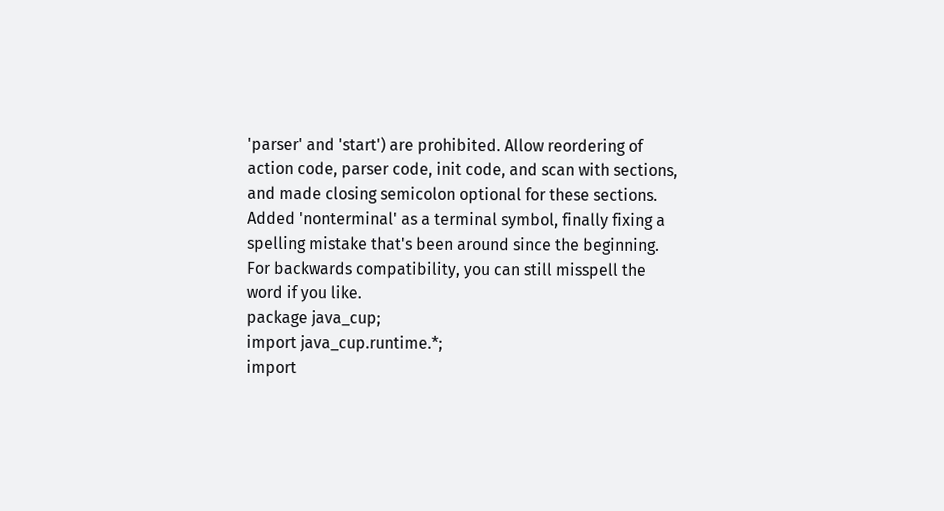'parser' and 'start') are prohibited. Allow reordering of
action code, parser code, init code, and scan with sections,
and made closing semicolon optional for these sections.
Added 'nonterminal' as a terminal symbol, finally fixing a
spelling mistake that's been around since the beginning.
For backwards compatibility, you can still misspell the
word if you like.
package java_cup;
import java_cup.runtime.*;
import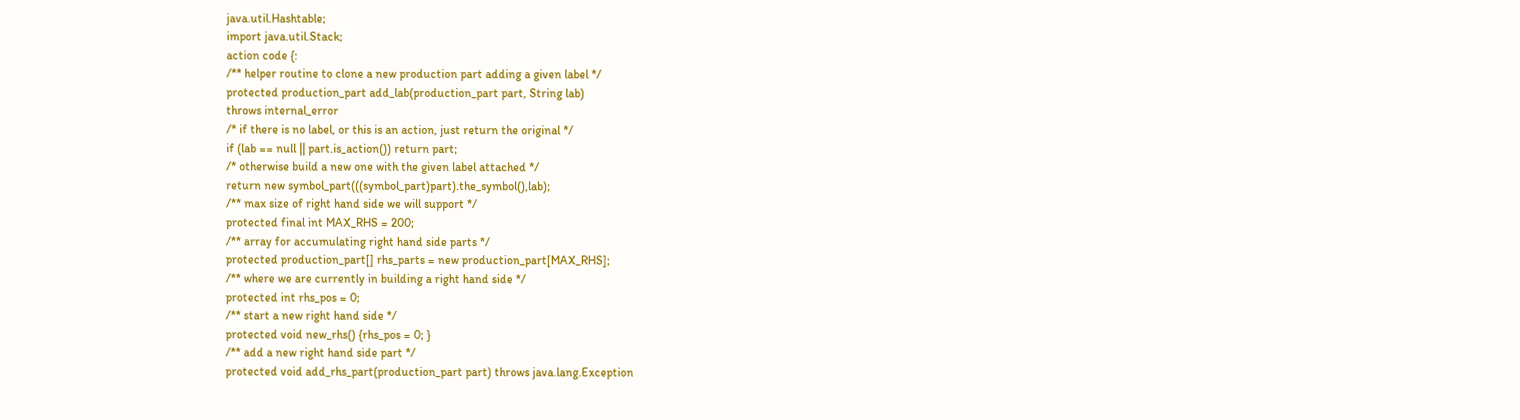java.util.Hashtable;
import java.util.Stack;
action code {:
/** helper routine to clone a new production part adding a given label */
protected production_part add_lab(production_part part, String lab)
throws internal_error
/* if there is no label, or this is an action, just return the original */
if (lab == null || part.is_action()) return part;
/* otherwise build a new one with the given label attached */
return new symbol_part(((symbol_part)part).the_symbol(),lab);
/** max size of right hand side we will support */
protected final int MAX_RHS = 200;
/** array for accumulating right hand side parts */
protected production_part[] rhs_parts = new production_part[MAX_RHS];
/** where we are currently in building a right hand side */
protected int rhs_pos = 0;
/** start a new right hand side */
protected void new_rhs() {rhs_pos = 0; }
/** add a new right hand side part */
protected void add_rhs_part(production_part part) throws java.lang.Exception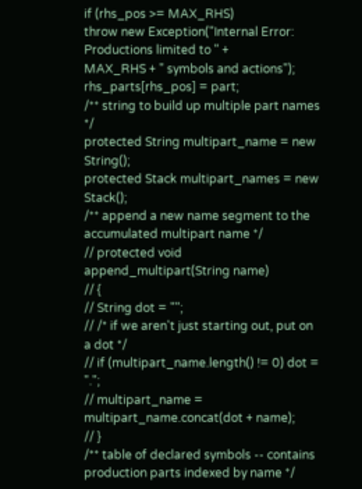if (rhs_pos >= MAX_RHS)
throw new Exception("Internal Error: Productions limited to " +
MAX_RHS + " symbols and actions");
rhs_parts[rhs_pos] = part;
/** string to build up multiple part names */
protected String multipart_name = new String();
protected Stack multipart_names = new Stack();
/** append a new name segment to the accumulated multipart name */
// protected void append_multipart(String name)
// {
// String dot = "";
// /* if we aren't just starting out, put on a dot */
// if (multipart_name.length() != 0) dot = ".";
// multipart_name = multipart_name.concat(dot + name);
// }
/** table of declared symbols -- contains production parts indexed by name */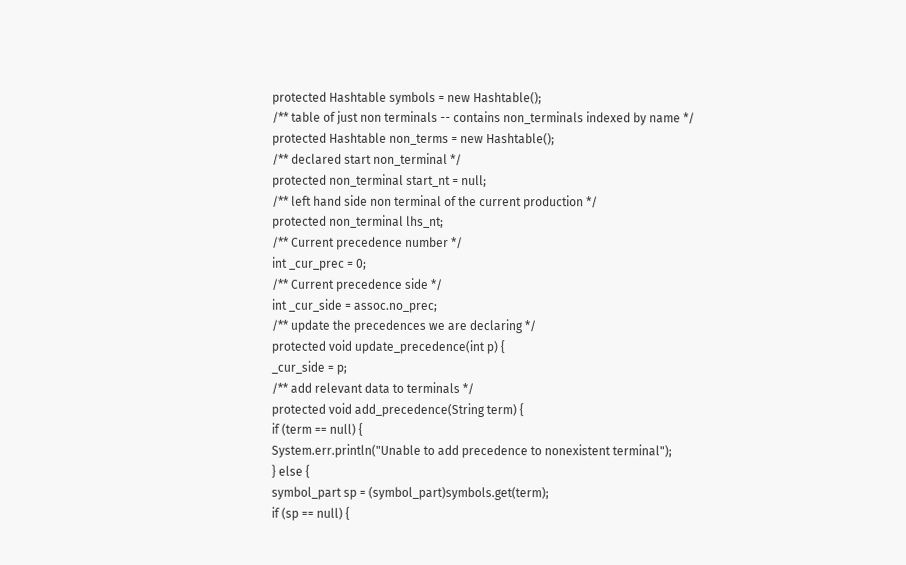protected Hashtable symbols = new Hashtable();
/** table of just non terminals -- contains non_terminals indexed by name */
protected Hashtable non_terms = new Hashtable();
/** declared start non_terminal */
protected non_terminal start_nt = null;
/** left hand side non terminal of the current production */
protected non_terminal lhs_nt;
/** Current precedence number */
int _cur_prec = 0;
/** Current precedence side */
int _cur_side = assoc.no_prec;
/** update the precedences we are declaring */
protected void update_precedence(int p) {
_cur_side = p;
/** add relevant data to terminals */
protected void add_precedence(String term) {
if (term == null) {
System.err.println("Unable to add precedence to nonexistent terminal");
} else {
symbol_part sp = (symbol_part)symbols.get(term);
if (sp == null) {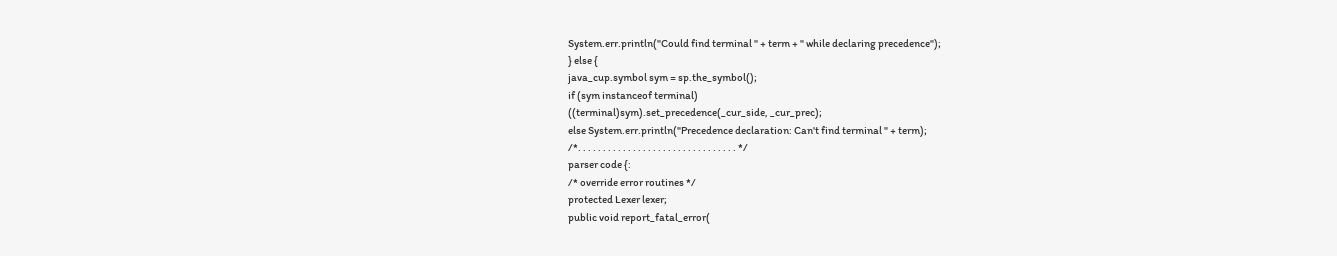System.err.println("Could find terminal " + term + " while declaring precedence");
} else {
java_cup.symbol sym = sp.the_symbol();
if (sym instanceof terminal)
((terminal)sym).set_precedence(_cur_side, _cur_prec);
else System.err.println("Precedence declaration: Can't find terminal " + term);
/*. . . . . . . . . . . . . . . . . . . . . . . . . . . . . . . . */
parser code {:
/* override error routines */
protected Lexer lexer;
public void report_fatal_error(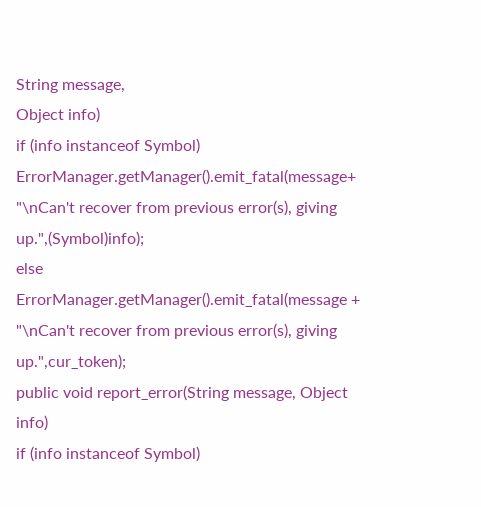String message,
Object info)
if (info instanceof Symbol) ErrorManager.getManager().emit_fatal(message+ "\nCan't recover from previous error(s), giving up.",(Symbol)info);
else ErrorManager.getManager().emit_fatal(message + "\nCan't recover from previous error(s), giving up.",cur_token);
public void report_error(String message, Object info)
if (info instanceof Symbol)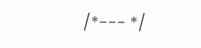/*--- */